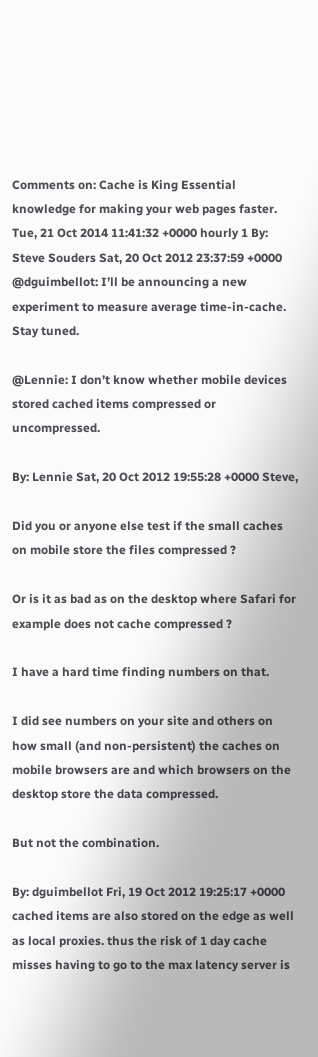Comments on: Cache is King Essential knowledge for making your web pages faster. Tue, 21 Oct 2014 11:41:32 +0000 hourly 1 By: Steve Souders Sat, 20 Oct 2012 23:37:59 +0000 @dguimbellot: I’ll be announcing a new experiment to measure average time-in-cache. Stay tuned.

@Lennie: I don’t know whether mobile devices stored cached items compressed or uncompressed.

By: Lennie Sat, 20 Oct 2012 19:55:28 +0000 Steve,

Did you or anyone else test if the small caches on mobile store the files compressed ?

Or is it as bad as on the desktop where Safari for example does not cache compressed ?

I have a hard time finding numbers on that.

I did see numbers on your site and others on how small (and non-persistent) the caches on mobile browsers are and which browsers on the desktop store the data compressed.

But not the combination.

By: dguimbellot Fri, 19 Oct 2012 19:25:17 +0000 cached items are also stored on the edge as well as local proxies. thus the risk of 1 day cache misses having to go to the max latency server is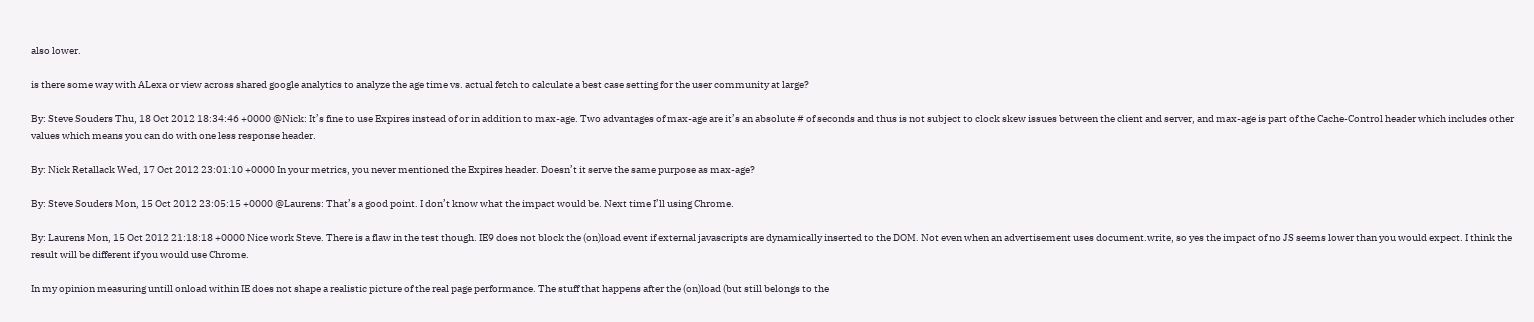also lower.

is there some way with ALexa or view across shared google analytics to analyze the age time vs. actual fetch to calculate a best case setting for the user community at large?

By: Steve Souders Thu, 18 Oct 2012 18:34:46 +0000 @Nick: It’s fine to use Expires instead of or in addition to max-age. Two advantages of max-age are it’s an absolute # of seconds and thus is not subject to clock skew issues between the client and server, and max-age is part of the Cache-Control header which includes other values which means you can do with one less response header.

By: Nick Retallack Wed, 17 Oct 2012 23:01:10 +0000 In your metrics, you never mentioned the Expires header. Doesn’t it serve the same purpose as max-age?

By: Steve Souders Mon, 15 Oct 2012 23:05:15 +0000 @Laurens: That’s a good point. I don’t know what the impact would be. Next time I’ll using Chrome.

By: Laurens Mon, 15 Oct 2012 21:18:18 +0000 Nice work Steve. There is a flaw in the test though. IE9 does not block the (on)load event if external javascripts are dynamically inserted to the DOM. Not even when an advertisement uses document.write, so yes the impact of no JS seems lower than you would expect. I think the result will be different if you would use Chrome.

In my opinion measuring untill onload within IE does not shape a realistic picture of the real page performance. The stuff that happens after the (on)load (but still belongs to the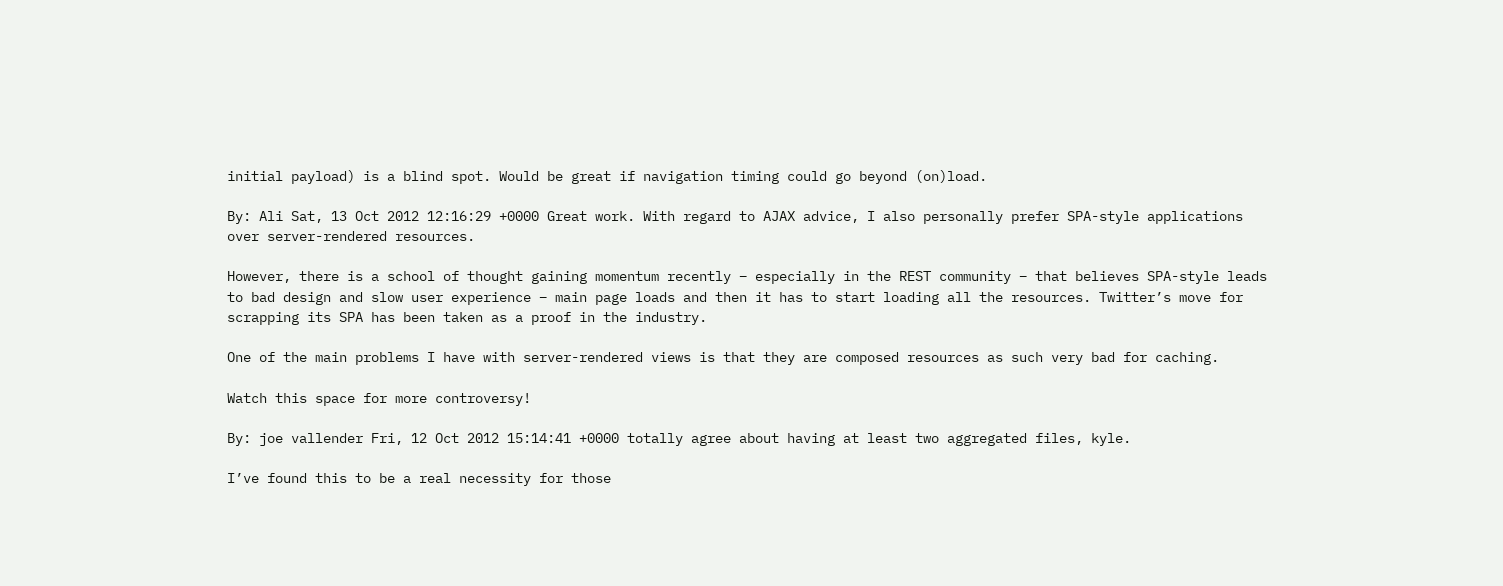initial payload) is a blind spot. Would be great if navigation timing could go beyond (on)load.

By: Ali Sat, 13 Oct 2012 12:16:29 +0000 Great work. With regard to AJAX advice, I also personally prefer SPA-style applications over server-rendered resources.

However, there is a school of thought gaining momentum recently – especially in the REST community – that believes SPA-style leads to bad design and slow user experience – main page loads and then it has to start loading all the resources. Twitter’s move for scrapping its SPA has been taken as a proof in the industry.

One of the main problems I have with server-rendered views is that they are composed resources as such very bad for caching.

Watch this space for more controversy!

By: joe vallender Fri, 12 Oct 2012 15:14:41 +0000 totally agree about having at least two aggregated files, kyle.

I’ve found this to be a real necessity for those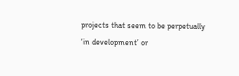projects that seem to be perpetually ‘in development’ or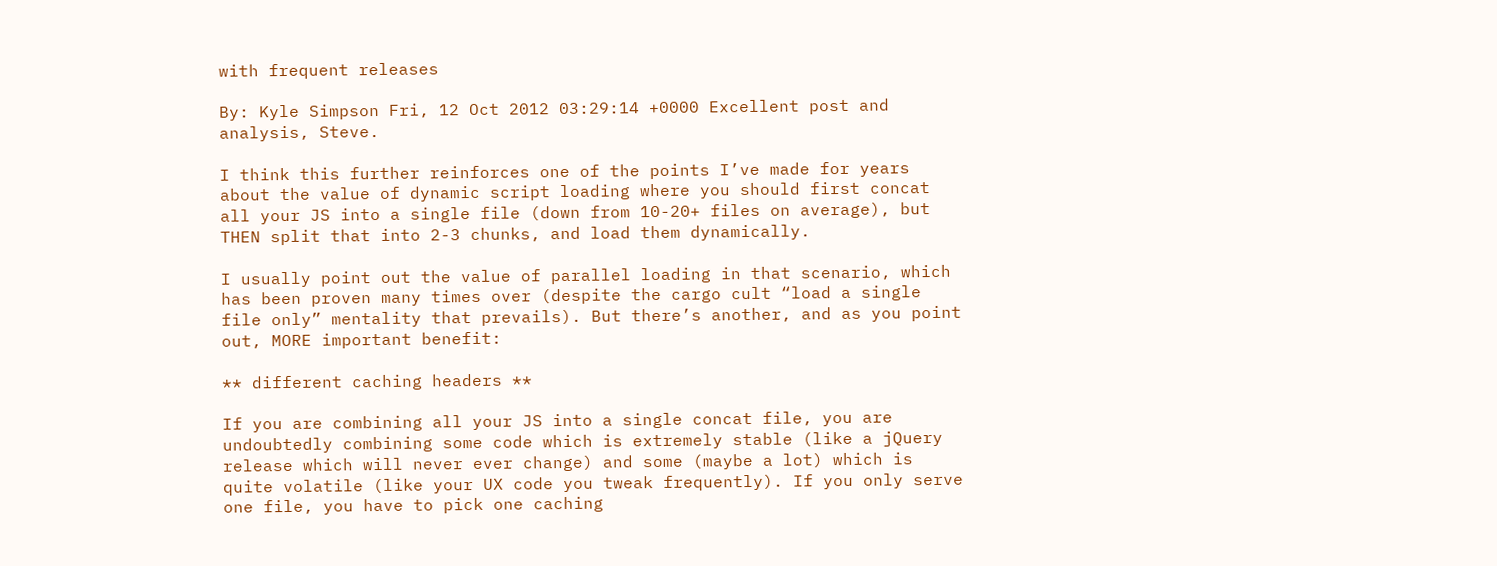with frequent releases

By: Kyle Simpson Fri, 12 Oct 2012 03:29:14 +0000 Excellent post and analysis, Steve.

I think this further reinforces one of the points I’ve made for years about the value of dynamic script loading where you should first concat all your JS into a single file (down from 10-20+ files on average), but THEN split that into 2-3 chunks, and load them dynamically.

I usually point out the value of parallel loading in that scenario, which has been proven many times over (despite the cargo cult “load a single file only” mentality that prevails). But there’s another, and as you point out, MORE important benefit:

** different caching headers **

If you are combining all your JS into a single concat file, you are undoubtedly combining some code which is extremely stable (like a jQuery release which will never ever change) and some (maybe a lot) which is quite volatile (like your UX code you tweak frequently). If you only serve one file, you have to pick one caching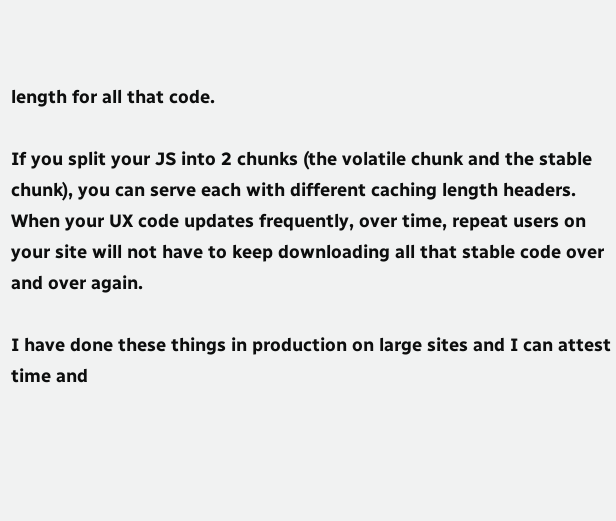length for all that code.

If you split your JS into 2 chunks (the volatile chunk and the stable chunk), you can serve each with different caching length headers. When your UX code updates frequently, over time, repeat users on your site will not have to keep downloading all that stable code over and over again.

I have done these things in production on large sites and I can attest time and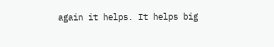again it helps. It helps big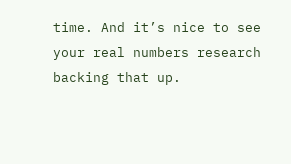time. And it’s nice to see your real numbers research backing that up.